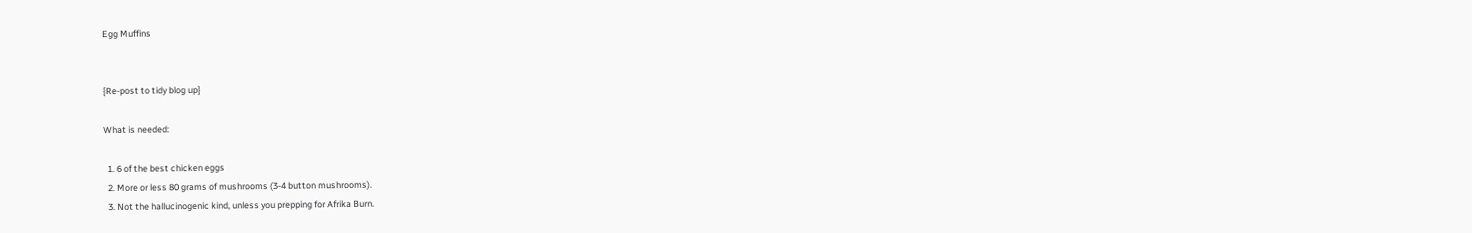Egg Muffins


{Re-post to tidy blog up}

What is needed:

  1. 6 of the best chicken eggs
  2. More or less 80 grams of mushrooms (3-4 button mushrooms).
  3. Not the hallucinogenic kind, unless you prepping for Afrika Burn.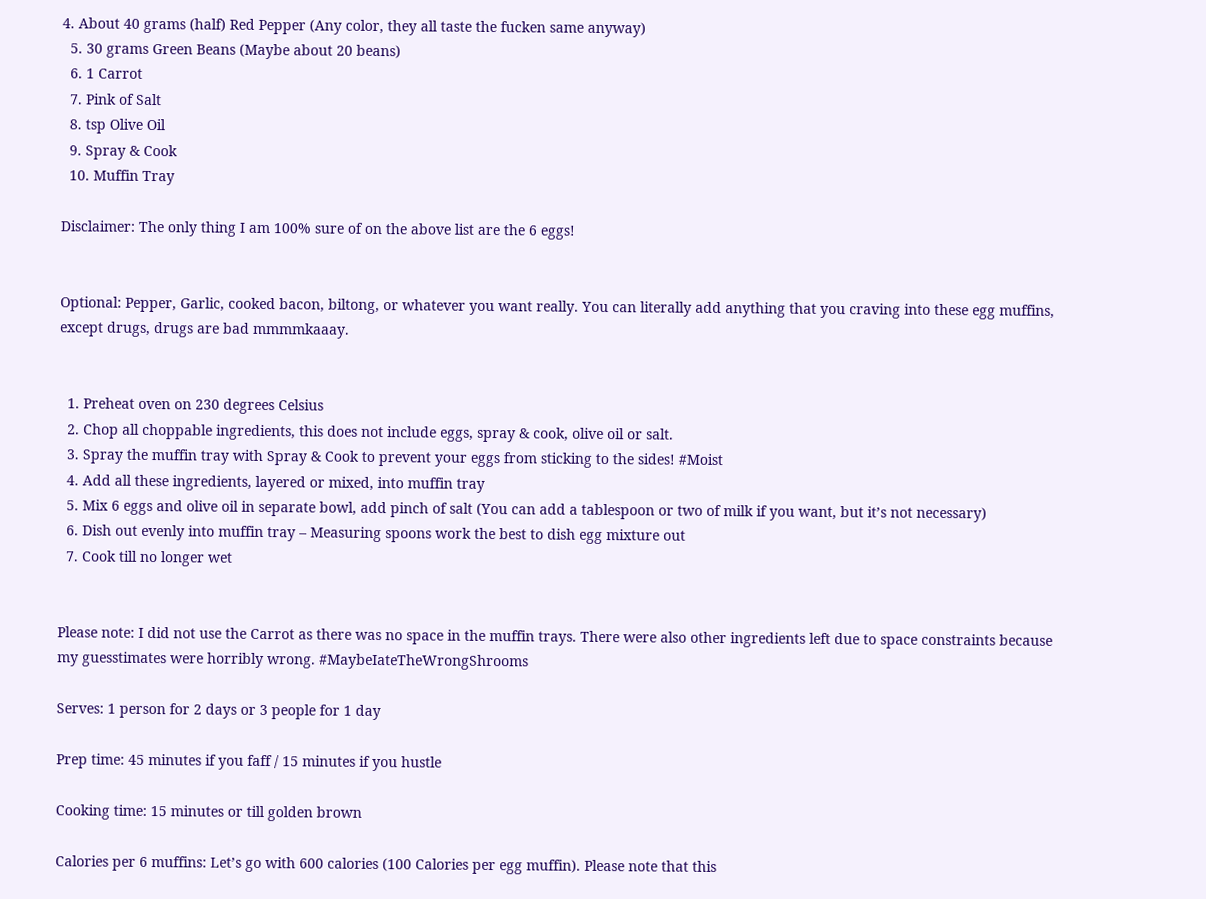4. About 40 grams (half) Red Pepper (Any color, they all taste the fucken same anyway)
  5. 30 grams Green Beans (Maybe about 20 beans)
  6. 1 Carrot
  7. Pink of Salt
  8. tsp Olive Oil
  9. Spray & Cook
  10. Muffin Tray

Disclaimer: The only thing I am 100% sure of on the above list are the 6 eggs!


Optional: Pepper, Garlic, cooked bacon, biltong, or whatever you want really. You can literally add anything that you craving into these egg muffins, except drugs, drugs are bad mmmmkaaay.


  1. Preheat oven on 230 degrees Celsius
  2. Chop all choppable ingredients, this does not include eggs, spray & cook, olive oil or salt.
  3. Spray the muffin tray with Spray & Cook to prevent your eggs from sticking to the sides! #Moist
  4. Add all these ingredients, layered or mixed, into muffin tray
  5. Mix 6 eggs and olive oil in separate bowl, add pinch of salt (You can add a tablespoon or two of milk if you want, but it’s not necessary)
  6. Dish out evenly into muffin tray – Measuring spoons work the best to dish egg mixture out
  7. Cook till no longer wet


Please note: I did not use the Carrot as there was no space in the muffin trays. There were also other ingredients left due to space constraints because my guesstimates were horribly wrong. #MaybeIateTheWrongShrooms

Serves: 1 person for 2 days or 3 people for 1 day

Prep time: 45 minutes if you faff / 15 minutes if you hustle

Cooking time: 15 minutes or till golden brown

Calories per 6 muffins: Let’s go with 600 calories (100 Calories per egg muffin). Please note that this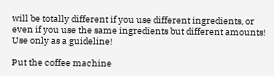will be totally different if you use different ingredients, or even if you use the same ingredients but different amounts! Use only as a guideline!

Put the coffee machine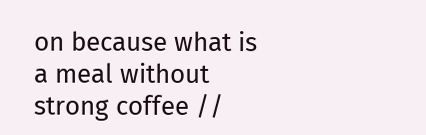on because what is a meal without strong coffee //